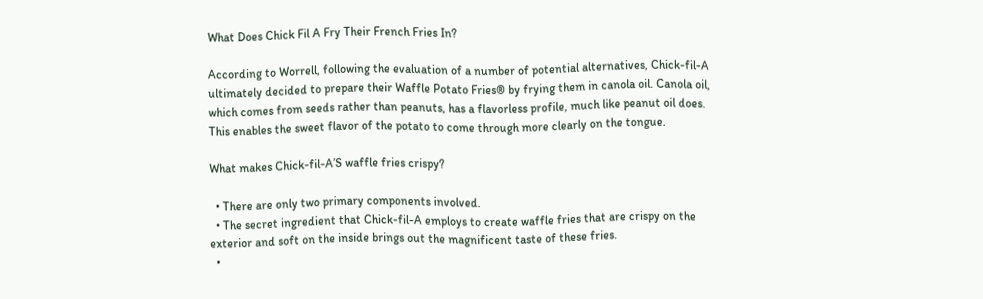What Does Chick Fil A Fry Their French Fries In?

According to Worrell, following the evaluation of a number of potential alternatives, Chick-fil-A ultimately decided to prepare their Waffle Potato Fries® by frying them in canola oil. Canola oil, which comes from seeds rather than peanuts, has a flavorless profile, much like peanut oil does. This enables the sweet flavor of the potato to come through more clearly on the tongue.

What makes Chick-fil-A’S waffle fries crispy?

  • There are only two primary components involved.
  • The secret ingredient that Chick-fil-A employs to create waffle fries that are crispy on the exterior and soft on the inside brings out the magnificent taste of these fries.
  •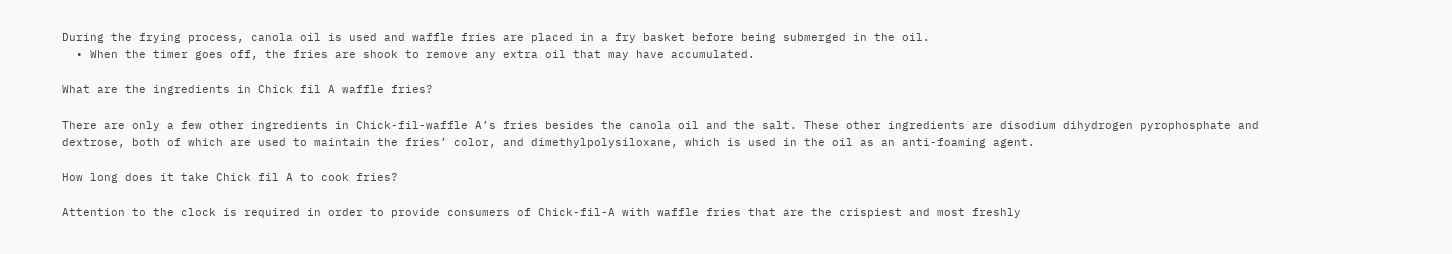During the frying process, canola oil is used and waffle fries are placed in a fry basket before being submerged in the oil.
  • When the timer goes off, the fries are shook to remove any extra oil that may have accumulated.

What are the ingredients in Chick fil A waffle fries?

There are only a few other ingredients in Chick-fil-waffle A’s fries besides the canola oil and the salt. These other ingredients are disodium dihydrogen pyrophosphate and dextrose, both of which are used to maintain the fries’ color, and dimethylpolysiloxane, which is used in the oil as an anti-foaming agent.

How long does it take Chick fil A to cook fries?

Attention to the clock is required in order to provide consumers of Chick-fil-A with waffle fries that are the crispiest and most freshly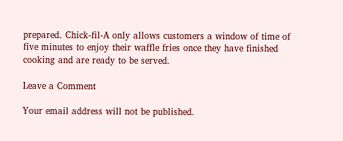prepared. Chick-fil-A only allows customers a window of time of five minutes to enjoy their waffle fries once they have finished cooking and are ready to be served.

Leave a Comment

Your email address will not be published.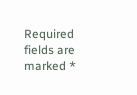Required fields are marked *